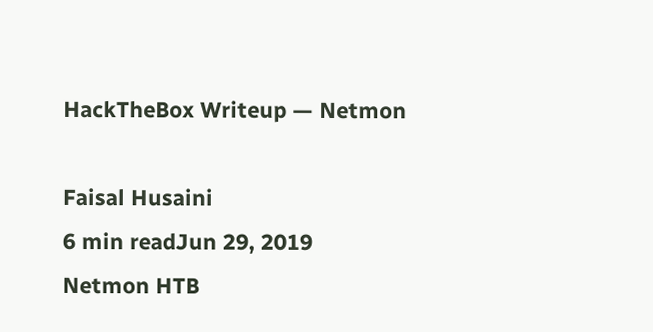HackTheBox Writeup — Netmon

Faisal Husaini
6 min readJun 29, 2019
Netmon HTB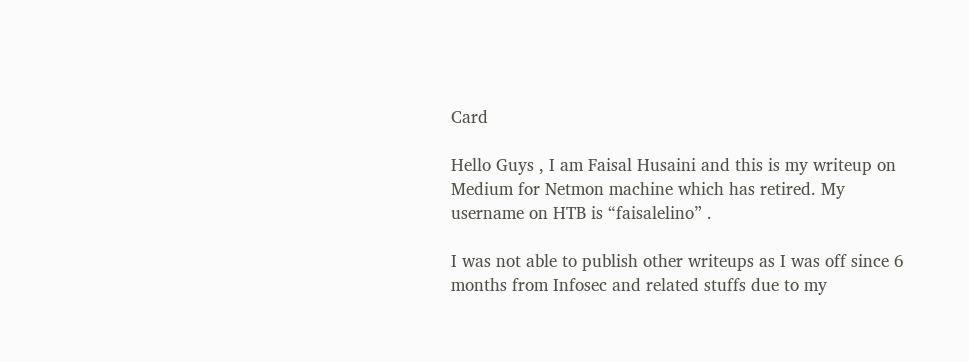Card

Hello Guys , I am Faisal Husaini and this is my writeup on Medium for Netmon machine which has retired. My username on HTB is “faisalelino” .

I was not able to publish other writeups as I was off since 6 months from Infosec and related stuffs due to my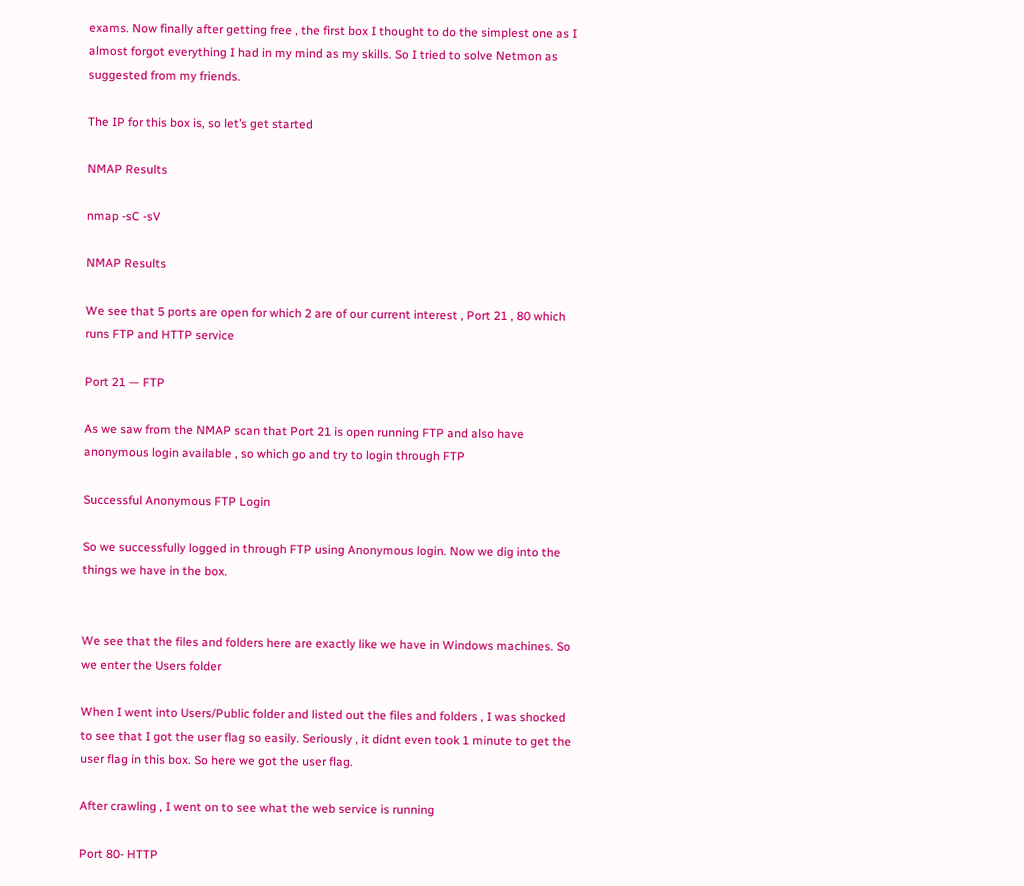exams. Now finally after getting free , the first box I thought to do the simplest one as I almost forgot everything I had in my mind as my skills. So I tried to solve Netmon as suggested from my friends.

The IP for this box is, so let’s get started

NMAP Results

nmap -sC -sV

NMAP Results

We see that 5 ports are open for which 2 are of our current interest , Port 21 , 80 which runs FTP and HTTP service

Port 21 — FTP

As we saw from the NMAP scan that Port 21 is open running FTP and also have anonymous login available , so which go and try to login through FTP

Successful Anonymous FTP Login

So we successfully logged in through FTP using Anonymous login. Now we dig into the things we have in the box.


We see that the files and folders here are exactly like we have in Windows machines. So we enter the Users folder

When I went into Users/Public folder and listed out the files and folders , I was shocked to see that I got the user flag so easily. Seriously , it didnt even took 1 minute to get the user flag in this box. So here we got the user flag.

After crawling , I went on to see what the web service is running

Port 80- HTTP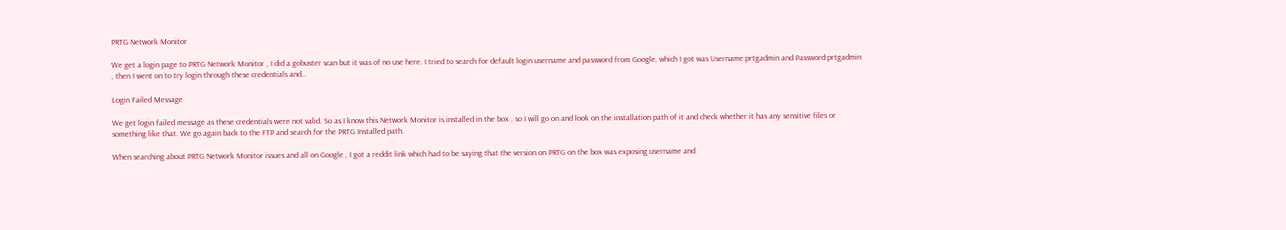PRTG Network Monitor

We get a login page to PRTG Network Monitor , I did a gobuster scan but it was of no use here. I tried to search for default login username and password from Google, which I got was Username:prtgadmin and Password:prtgadmin , then I went on to try login through these credentials and…

Login Failed Message

We get login failed message as these credentials were not valid. So as I know this Network Monitor is installed in the box , so I will go on and look on the installation path of it and check whether it has any sensitive files or something like that. We go again back to the FTP and search for the PRTG Installed path.

When searching about PRTG Network Monitor issues and all on Google , I got a reddit link which had to be saying that the version on PRTG on the box was exposing username and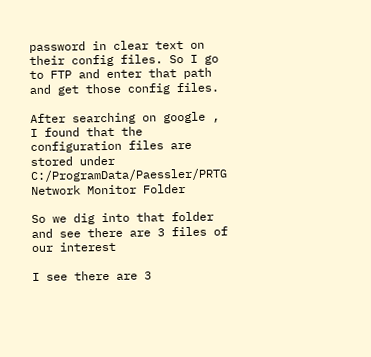password in clear text on their config files. So I go to FTP and enter that path and get those config files.

After searching on google , I found that the configuration files are stored under C:/ProgramData/Paessler/PRTG Network Monitor Folder

So we dig into that folder and see there are 3 files of our interest

I see there are 3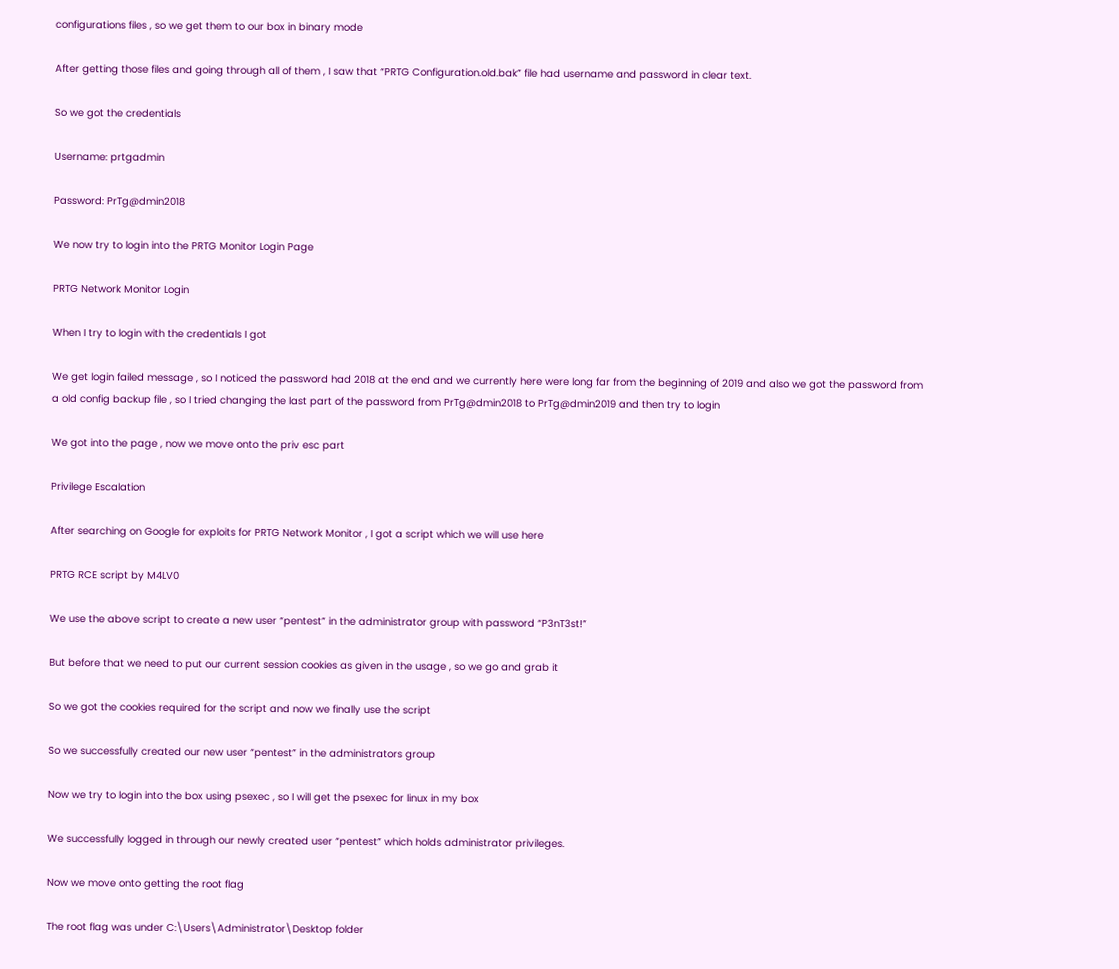configurations files , so we get them to our box in binary mode

After getting those files and going through all of them , I saw that “PRTG Configuration.old.bak” file had username and password in clear text.

So we got the credentials

Username: prtgadmin

Password: PrTg@dmin2018

We now try to login into the PRTG Monitor Login Page

PRTG Network Monitor Login

When I try to login with the credentials I got

We get login failed message , so I noticed the password had 2018 at the end and we currently here were long far from the beginning of 2019 and also we got the password from a old config backup file , so I tried changing the last part of the password from PrTg@dmin2018 to PrTg@dmin2019 and then try to login

We got into the page , now we move onto the priv esc part

Privilege Escalation

After searching on Google for exploits for PRTG Network Monitor , I got a script which we will use here

PRTG RCE script by M4LV0

We use the above script to create a new user “pentest” in the administrator group with password “P3nT3st!”

But before that we need to put our current session cookies as given in the usage , so we go and grab it

So we got the cookies required for the script and now we finally use the script

So we successfully created our new user “pentest” in the administrators group

Now we try to login into the box using psexec , so I will get the psexec for linux in my box

We successfully logged in through our newly created user “pentest” which holds administrator privileges.

Now we move onto getting the root flag

The root flag was under C:\Users\Administrator\Desktop folder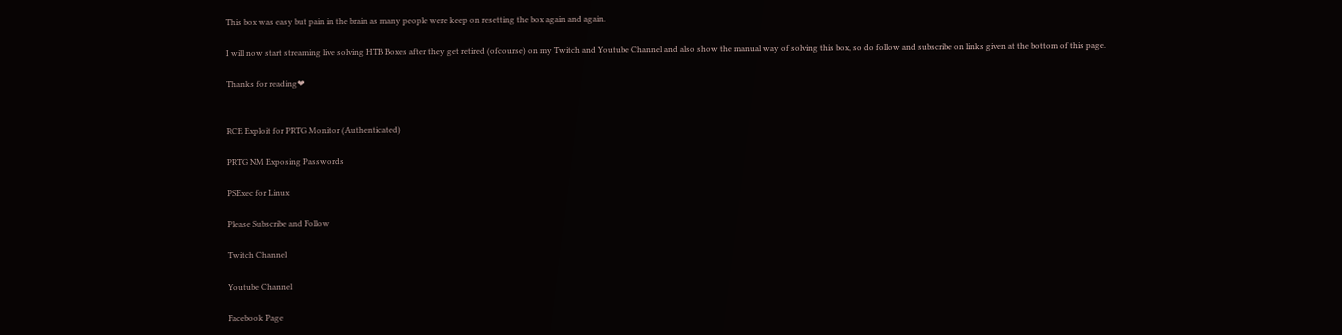This box was easy but pain in the brain as many people were keep on resetting the box again and again.

I will now start streaming live solving HTB Boxes after they get retired (ofcourse) on my Twitch and Youtube Channel and also show the manual way of solving this box, so do follow and subscribe on links given at the bottom of this page.

Thanks for reading❤


RCE Exploit for PRTG Monitor (Authenticated)

PRTG NM Exposing Passwords

PSExec for Linux

Please Subscribe and Follow

Twitch Channel

Youtube Channel

Facebook Page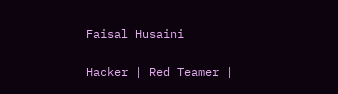Faisal Husaini

Hacker | Red Teamer |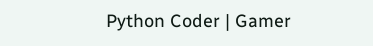Python Coder | Gamer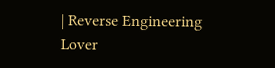| Reverse Engineering Lover